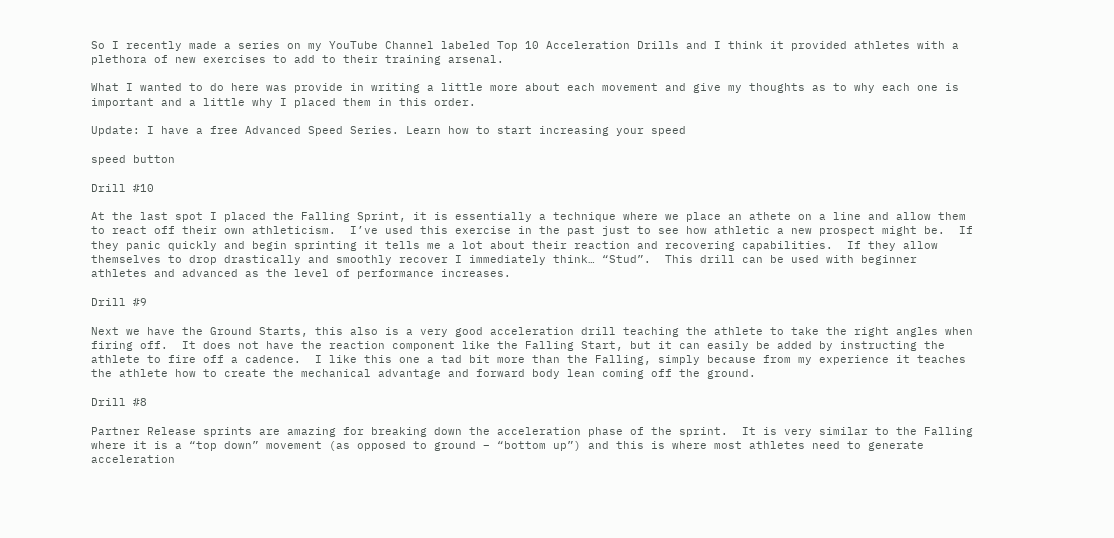So I recently made a series on my YouTube Channel labeled Top 10 Acceleration Drills and I think it provided athletes with a plethora of new exercises to add to their training arsenal.

What I wanted to do here was provide in writing a little more about each movement and give my thoughts as to why each one is important and a little why I placed them in this order.

Update: I have a free Advanced Speed Series. Learn how to start increasing your speed

speed button

Drill #10

At the last spot I placed the Falling Sprint, it is essentially a technique where we place an athete on a line and allow them to react off their own athleticism.  I’ve used this exercise in the past just to see how athletic a new prospect might be.  If they panic quickly and begin sprinting it tells me a lot about their reaction and recovering capabilities.  If they allow themselves to drop drastically and smoothly recover I immediately think… “Stud”.  This drill can be used with beginner athletes and advanced as the level of performance increases.

Drill #9

Next we have the Ground Starts, this also is a very good acceleration drill teaching the athlete to take the right angles when firing off.  It does not have the reaction component like the Falling Start, but it can easily be added by instructing the athlete to fire off a cadence.  I like this one a tad bit more than the Falling, simply because from my experience it teaches the athlete how to create the mechanical advantage and forward body lean coming off the ground.

Drill #8

Partner Release sprints are amazing for breaking down the acceleration phase of the sprint.  It is very similar to the Falling where it is a “top down” movement (as opposed to ground – “bottom up”) and this is where most athletes need to generate acceleration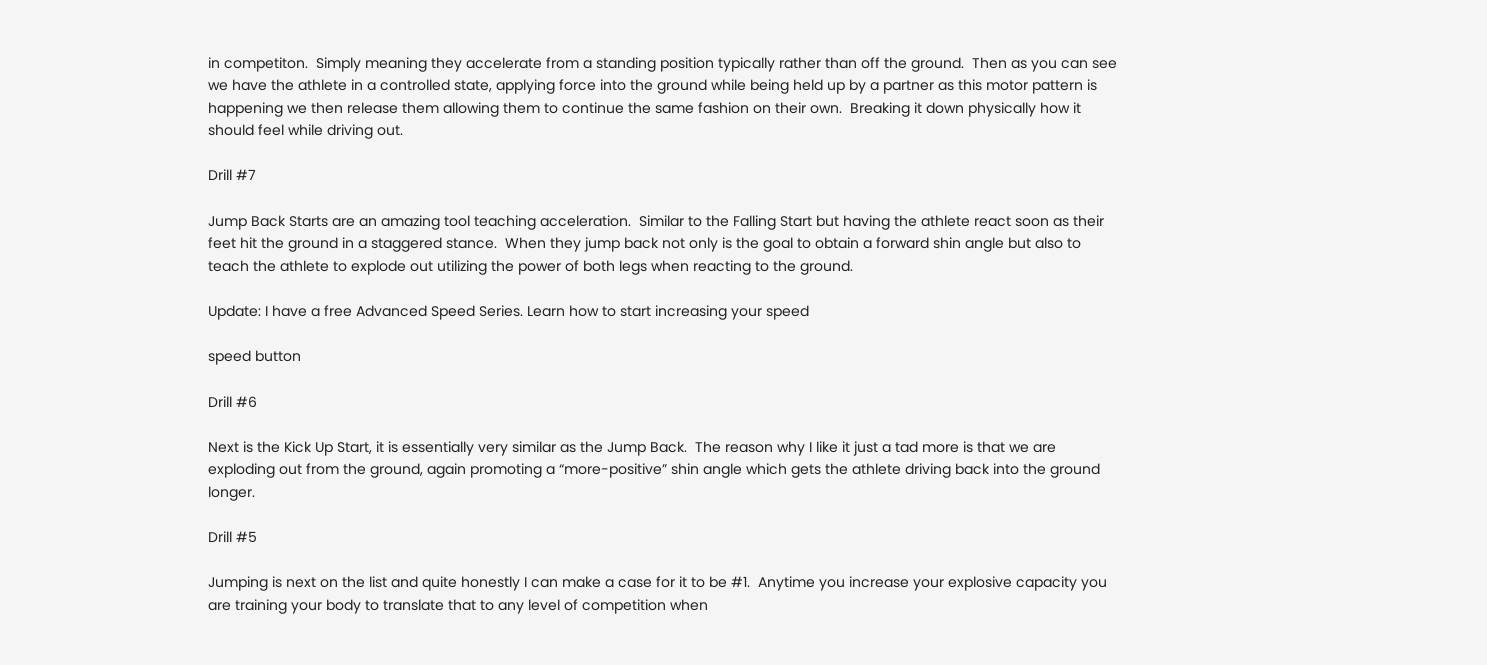in competiton.  Simply meaning they accelerate from a standing position typically rather than off the ground.  Then as you can see we have the athlete in a controlled state, applying force into the ground while being held up by a partner as this motor pattern is happening we then release them allowing them to continue the same fashion on their own.  Breaking it down physically how it should feel while driving out.

Drill #7

Jump Back Starts are an amazing tool teaching acceleration.  Similar to the Falling Start but having the athlete react soon as their feet hit the ground in a staggered stance.  When they jump back not only is the goal to obtain a forward shin angle but also to teach the athlete to explode out utilizing the power of both legs when reacting to the ground.

Update: I have a free Advanced Speed Series. Learn how to start increasing your speed

speed button

Drill #6

Next is the Kick Up Start, it is essentially very similar as the Jump Back.  The reason why I like it just a tad more is that we are exploding out from the ground, again promoting a “more-positive” shin angle which gets the athlete driving back into the ground longer.

Drill #5

Jumping is next on the list and quite honestly I can make a case for it to be #1.  Anytime you increase your explosive capacity you are training your body to translate that to any level of competition when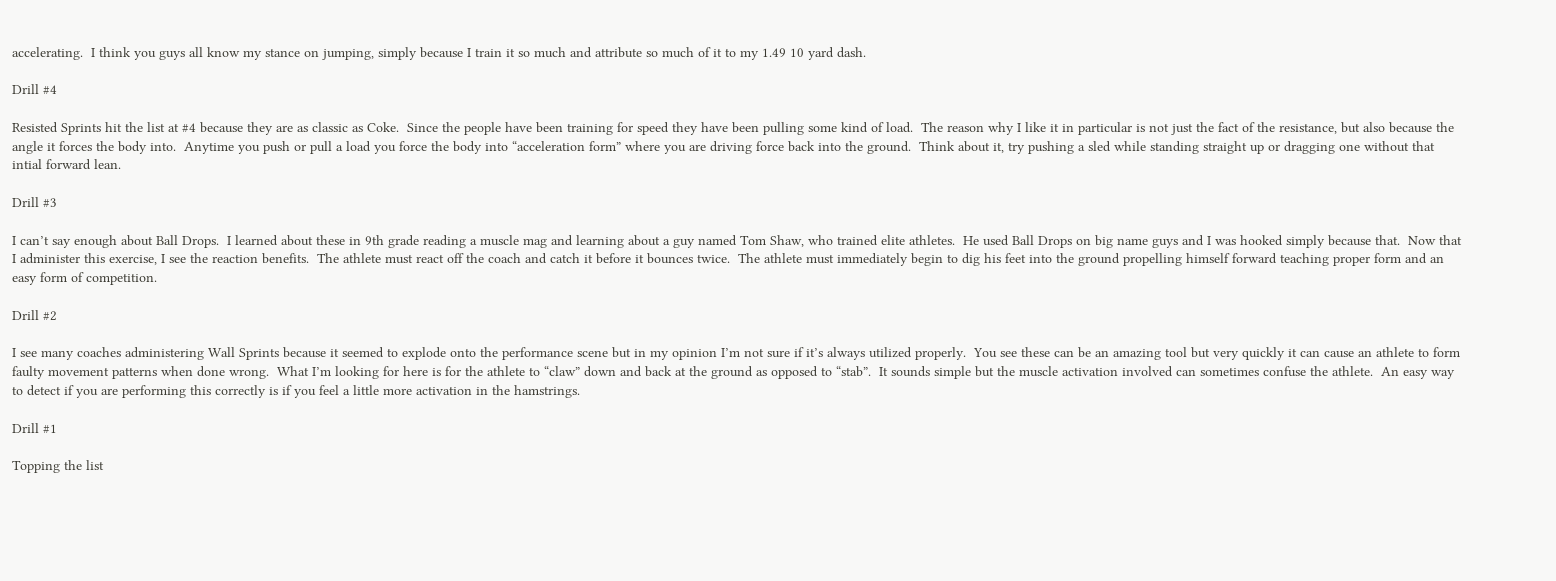accelerating.  I think you guys all know my stance on jumping, simply because I train it so much and attribute so much of it to my 1.49 10 yard dash.

Drill #4

Resisted Sprints hit the list at #4 because they are as classic as Coke.  Since the people have been training for speed they have been pulling some kind of load.  The reason why I like it in particular is not just the fact of the resistance, but also because the angle it forces the body into.  Anytime you push or pull a load you force the body into “acceleration form” where you are driving force back into the ground.  Think about it, try pushing a sled while standing straight up or dragging one without that intial forward lean.

Drill #3

I can’t say enough about Ball Drops.  I learned about these in 9th grade reading a muscle mag and learning about a guy named Tom Shaw, who trained elite athletes.  He used Ball Drops on big name guys and I was hooked simply because that.  Now that I administer this exercise, I see the reaction benefits.  The athlete must react off the coach and catch it before it bounces twice.  The athlete must immediately begin to dig his feet into the ground propelling himself forward teaching proper form and an easy form of competition.

Drill #2

I see many coaches administering Wall Sprints because it seemed to explode onto the performance scene but in my opinion I’m not sure if it’s always utilized properly.  You see these can be an amazing tool but very quickly it can cause an athlete to form faulty movement patterns when done wrong.  What I’m looking for here is for the athlete to “claw” down and back at the ground as opposed to “stab”.  It sounds simple but the muscle activation involved can sometimes confuse the athlete.  An easy way to detect if you are performing this correctly is if you feel a little more activation in the hamstrings.

Drill #1

Topping the list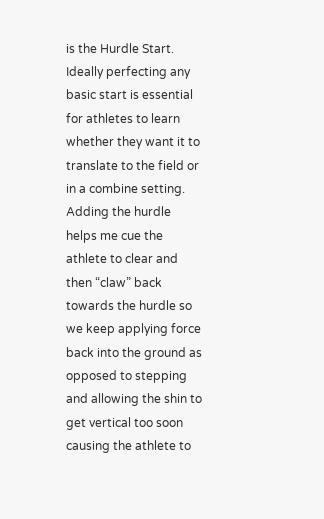is the Hurdle Start.  Ideally perfecting any basic start is essential for athletes to learn whether they want it to translate to the field or in a combine setting.  Adding the hurdle helps me cue the athlete to clear and then “claw” back towards the hurdle so we keep applying force back into the ground as opposed to stepping and allowing the shin to get vertical too soon causing the athlete to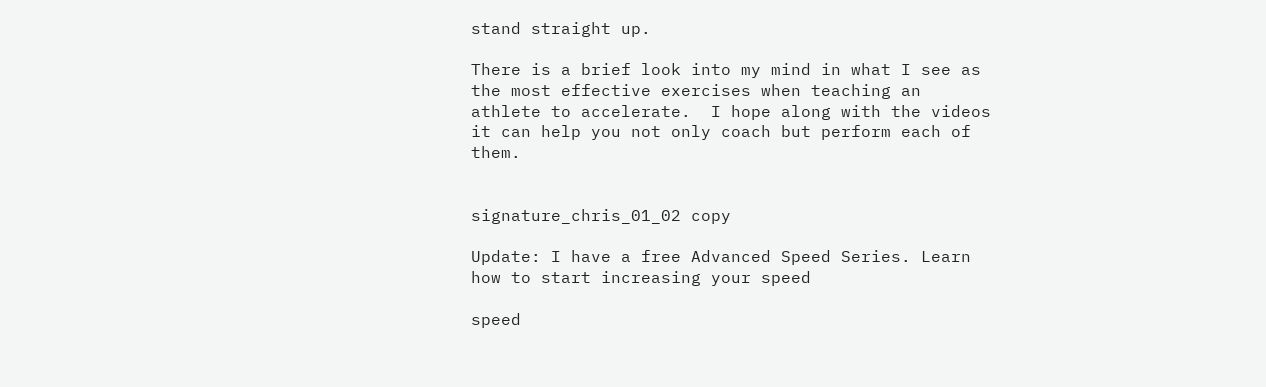stand straight up.

There is a brief look into my mind in what I see as the most effective exercises when teaching an athlete to accelerate.  I hope along with the videos it can help you not only coach but perform each of them.


signature_chris_01_02 copy

Update: I have a free Advanced Speed Series. Learn how to start increasing your speed

speed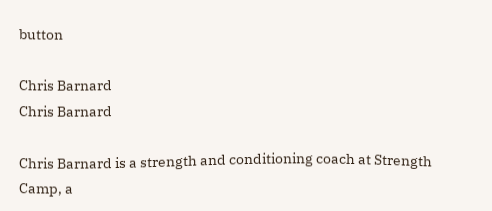button

Chris Barnard
Chris Barnard

Chris Barnard is a strength and conditioning coach at Strength Camp, a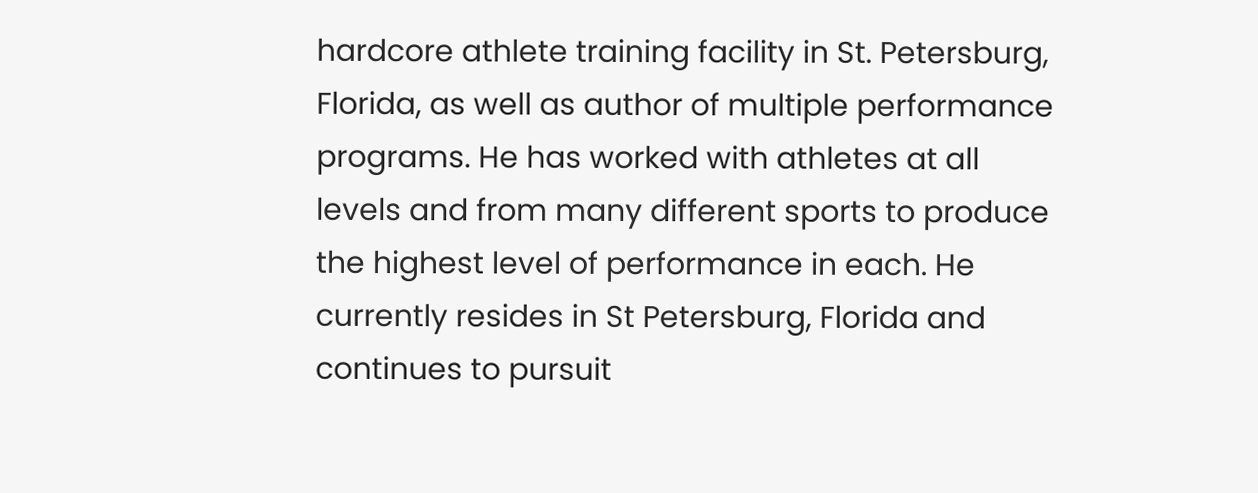hardcore athlete training facility in St. Petersburg, Florida, as well as author of multiple performance programs. He has worked with athletes at all levels and from many different sports to produce the highest level of performance in each. He currently resides in St Petersburg, Florida and continues to pursuit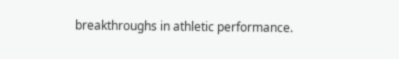breakthroughs in athletic performance.